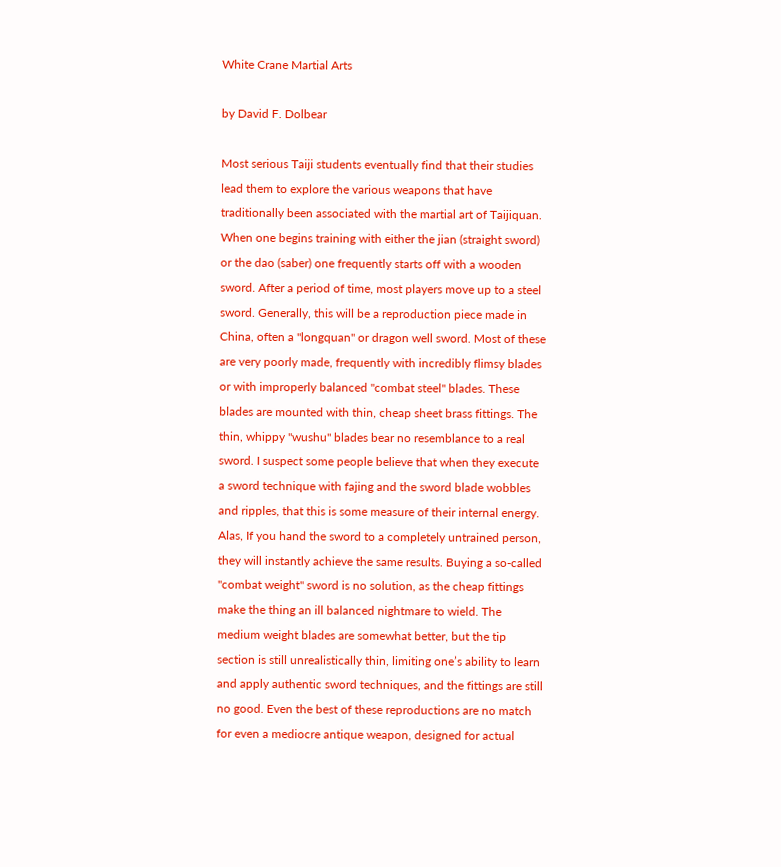White Crane Martial Arts

by David F. Dolbear

Most serious Taiji students eventually find that their studies lead them to explore the various weapons that have traditionally been associated with the martial art of Taijiquan. When one begins training with either the jian (straight sword) or the dao (saber) one frequently starts off with a wooden sword. After a period of time, most players move up to a steel sword. Generally, this will be a reproduction piece made in China, often a "longquan" or dragon well sword. Most of these are very poorly made, frequently with incredibly flimsy blades or with improperly balanced "combat steel" blades. These blades are mounted with thin, cheap sheet brass fittings. The thin, whippy "wushu" blades bear no resemblance to a real sword. I suspect some people believe that when they execute a sword technique with fajing and the sword blade wobbles and ripples, that this is some measure of their internal energy. Alas, If you hand the sword to a completely untrained person, they will instantly achieve the same results. Buying a so-called "combat weight" sword is no solution, as the cheap fittings make the thing an ill balanced nightmare to wield. The medium weight blades are somewhat better, but the tip section is still unrealistically thin, limiting one’s ability to learn and apply authentic sword techniques, and the fittings are still no good. Even the best of these reproductions are no match for even a mediocre antique weapon, designed for actual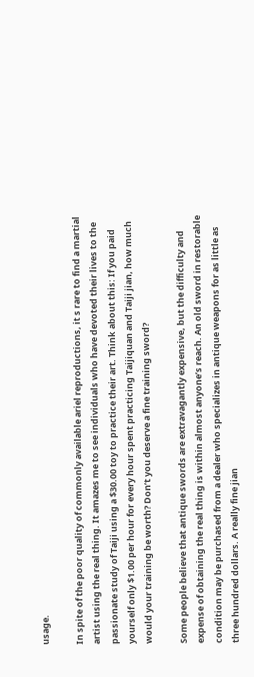usage.

In spite of the poor quality of commonly available ariel reproductions, it s rare to find a martial artist using the real thing. It amazes me to see individuals who have devoted their lives to the passionate study of Taiji using a $30.00 toy to practice their art. Think about this: If you paid yourself only $1.00 per hour for every hour spent practicing Taijiquan and Taiji jian, how much would your training be worth? Don’t you deserve a fine training sword?

Some people believe that antique swords are extravagantly expensive, but the difficulty and expense of obtaining the real thing is within almost anyone’s reach. An old sword in restorable condition may be purchased from a dealer who specializes in antique weapons for as little as three hundred dollars. A really fine jian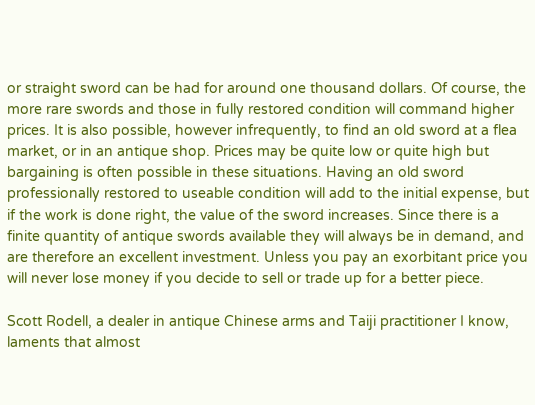or straight sword can be had for around one thousand dollars. Of course, the more rare swords and those in fully restored condition will command higher prices. It is also possible, however infrequently, to find an old sword at a flea market, or in an antique shop. Prices may be quite low or quite high but bargaining is often possible in these situations. Having an old sword professionally restored to useable condition will add to the initial expense, but if the work is done right, the value of the sword increases. Since there is a finite quantity of antique swords available they will always be in demand, and are therefore an excellent investment. Unless you pay an exorbitant price you will never lose money if you decide to sell or trade up for a better piece.

Scott Rodell, a dealer in antique Chinese arms and Taiji practitioner I know, laments that almost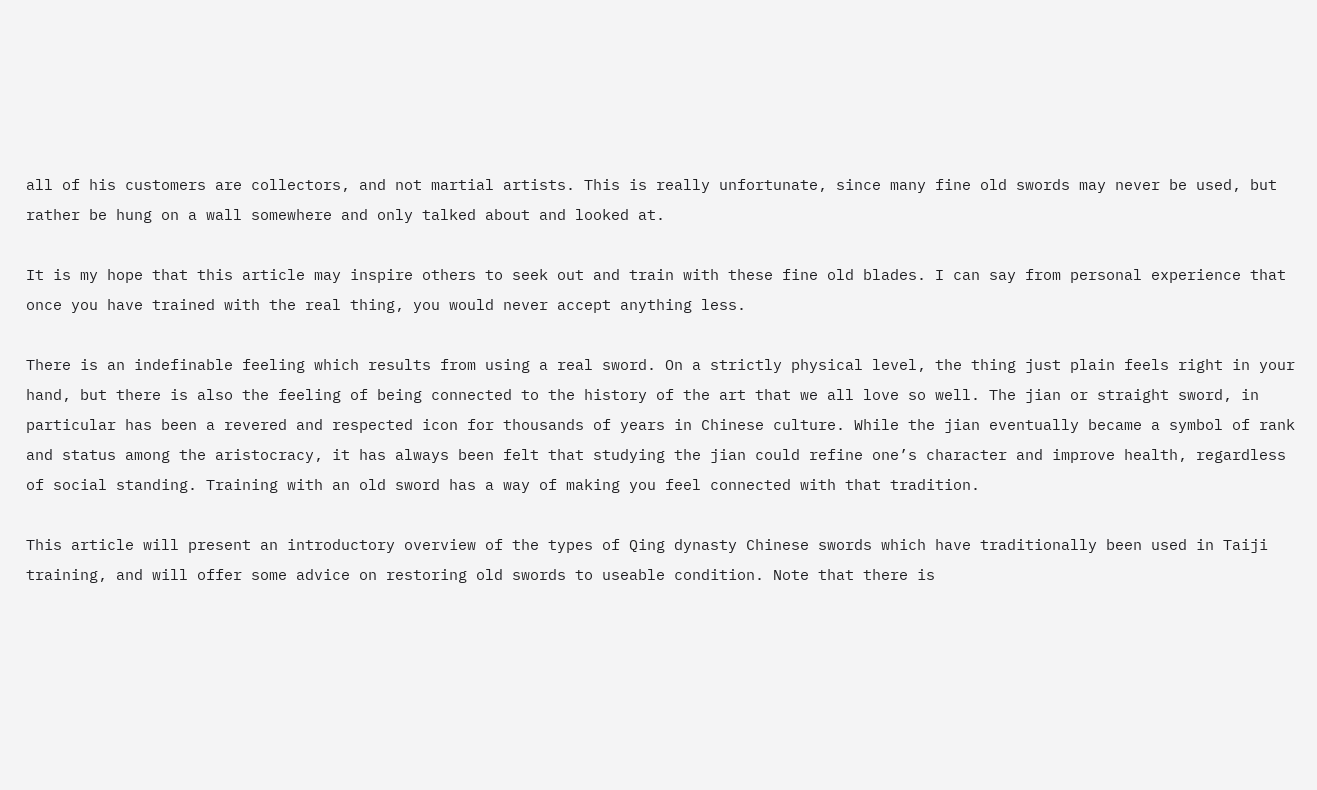all of his customers are collectors, and not martial artists. This is really unfortunate, since many fine old swords may never be used, but rather be hung on a wall somewhere and only talked about and looked at.

It is my hope that this article may inspire others to seek out and train with these fine old blades. I can say from personal experience that once you have trained with the real thing, you would never accept anything less.

There is an indefinable feeling which results from using a real sword. On a strictly physical level, the thing just plain feels right in your hand, but there is also the feeling of being connected to the history of the art that we all love so well. The jian or straight sword, in particular has been a revered and respected icon for thousands of years in Chinese culture. While the jian eventually became a symbol of rank and status among the aristocracy, it has always been felt that studying the jian could refine one’s character and improve health, regardless of social standing. Training with an old sword has a way of making you feel connected with that tradition.

This article will present an introductory overview of the types of Qing dynasty Chinese swords which have traditionally been used in Taiji training, and will offer some advice on restoring old swords to useable condition. Note that there is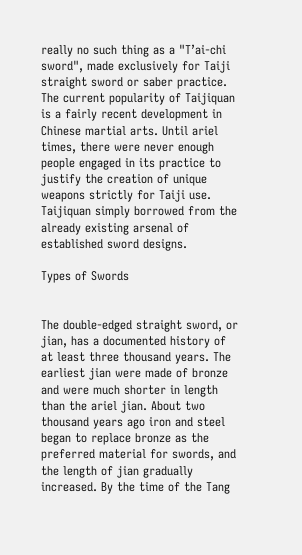really no such thing as a "T’ai-chi sword", made exclusively for Taiji straight sword or saber practice. The current popularity of Taijiquan is a fairly recent development in Chinese martial arts. Until ariel times, there were never enough people engaged in its practice to justify the creation of unique weapons strictly for Taiji use. Taijiquan simply borrowed from the already existing arsenal of established sword designs.

Types of Swords


The double-edged straight sword, or jian, has a documented history of at least three thousand years. The earliest jian were made of bronze and were much shorter in length than the ariel jian. About two thousand years ago iron and steel began to replace bronze as the preferred material for swords, and the length of jian gradually increased. By the time of the Tang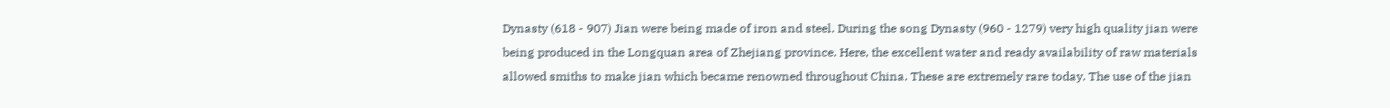Dynasty (618 - 907) Jian were being made of iron and steel. During the song Dynasty (960 - 1279) very high quality jian were being produced in the Longquan area of Zhejiang province. Here, the excellent water and ready availability of raw materials allowed smiths to make jian which became renowned throughout China. These are extremely rare today. The use of the jian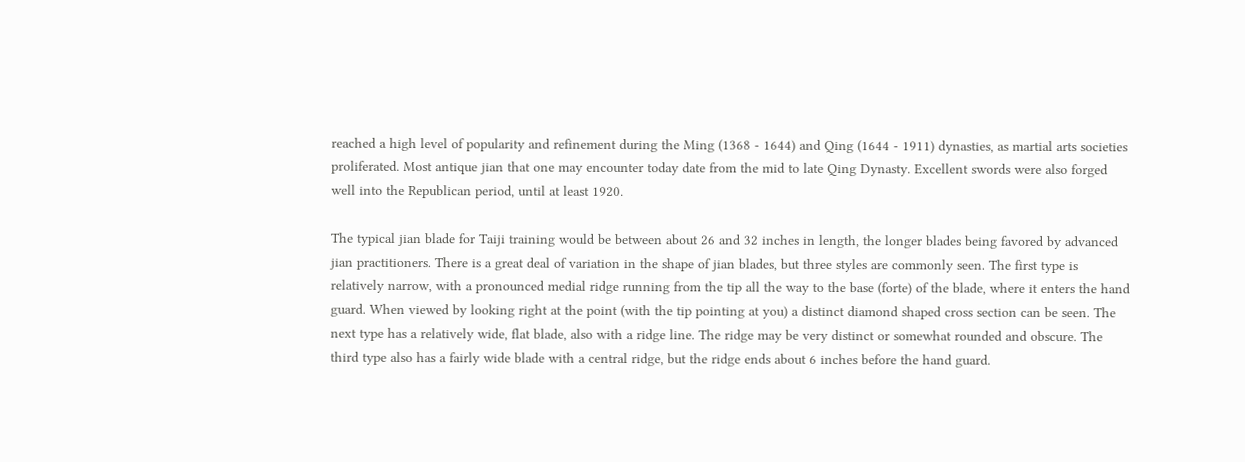reached a high level of popularity and refinement during the Ming (1368 - 1644) and Qing (1644 - 1911) dynasties, as martial arts societies proliferated. Most antique jian that one may encounter today date from the mid to late Qing Dynasty. Excellent swords were also forged well into the Republican period, until at least 1920.

The typical jian blade for Taiji training would be between about 26 and 32 inches in length, the longer blades being favored by advanced jian practitioners. There is a great deal of variation in the shape of jian blades, but three styles are commonly seen. The first type is relatively narrow, with a pronounced medial ridge running from the tip all the way to the base (forte) of the blade, where it enters the hand guard. When viewed by looking right at the point (with the tip pointing at you) a distinct diamond shaped cross section can be seen. The next type has a relatively wide, flat blade, also with a ridge line. The ridge may be very distinct or somewhat rounded and obscure. The third type also has a fairly wide blade with a central ridge, but the ridge ends about 6 inches before the hand guard.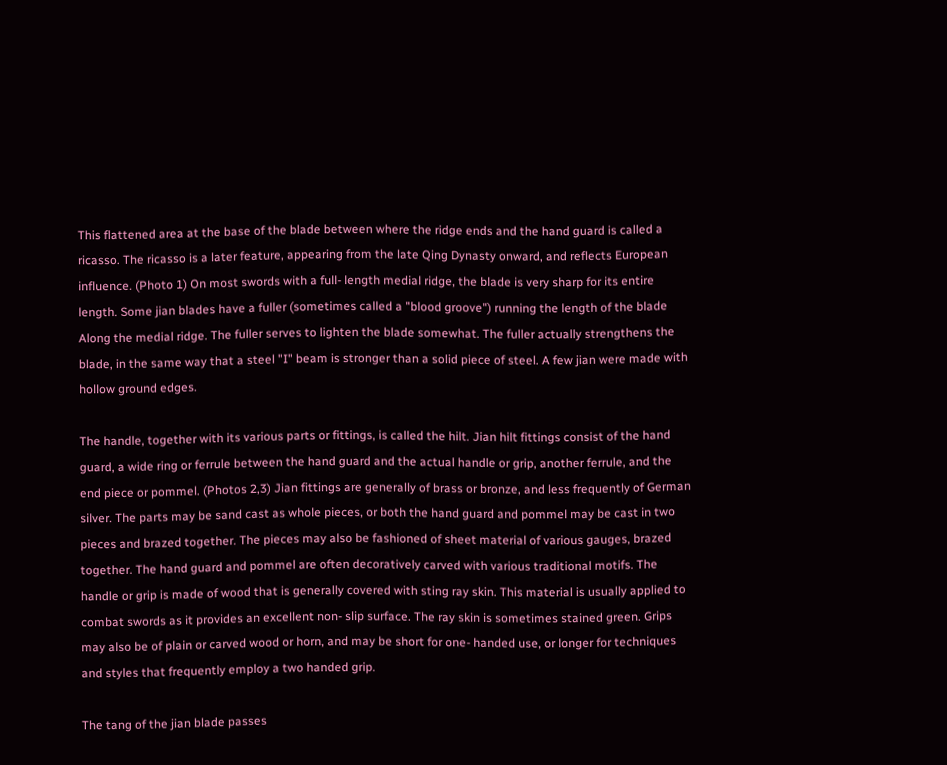This flattened area at the base of the blade between where the ridge ends and the hand guard is called a ricasso. The ricasso is a later feature, appearing from the late Qing Dynasty onward, and reflects European influence. (Photo 1) On most swords with a full- length medial ridge, the blade is very sharp for its entire length. Some jian blades have a fuller (sometimes called a "blood groove") running the length of the blade Along the medial ridge. The fuller serves to lighten the blade somewhat. The fuller actually strengthens the blade, in the same way that a steel "I" beam is stronger than a solid piece of steel. A few jian were made with hollow ground edges.

The handle, together with its various parts or fittings, is called the hilt. Jian hilt fittings consist of the hand guard, a wide ring or ferrule between the hand guard and the actual handle or grip, another ferrule, and the end piece or pommel. (Photos 2,3) Jian fittings are generally of brass or bronze, and less frequently of German silver. The parts may be sand cast as whole pieces, or both the hand guard and pommel may be cast in two pieces and brazed together. The pieces may also be fashioned of sheet material of various gauges, brazed together. The hand guard and pommel are often decoratively carved with various traditional motifs. The handle or grip is made of wood that is generally covered with sting ray skin. This material is usually applied to combat swords as it provides an excellent non- slip surface. The ray skin is sometimes stained green. Grips may also be of plain or carved wood or horn, and may be short for one- handed use, or longer for techniques and styles that frequently employ a two handed grip.

The tang of the jian blade passes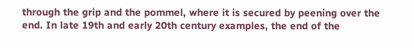through the grip and the pommel, where it is secured by peening over the end. In late 19th and early 20th century examples, the end of the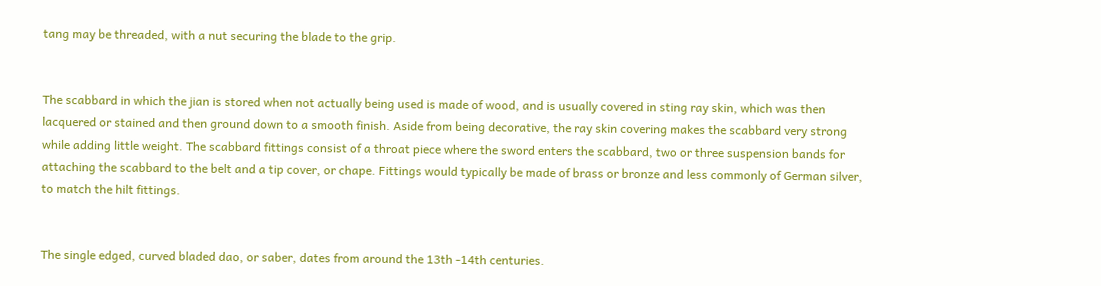tang may be threaded, with a nut securing the blade to the grip.


The scabbard in which the jian is stored when not actually being used is made of wood, and is usually covered in sting ray skin, which was then lacquered or stained and then ground down to a smooth finish. Aside from being decorative, the ray skin covering makes the scabbard very strong while adding little weight. The scabbard fittings consist of a throat piece where the sword enters the scabbard, two or three suspension bands for attaching the scabbard to the belt and a tip cover, or chape. Fittings would typically be made of brass or bronze and less commonly of German silver, to match the hilt fittings.


The single edged, curved bladed dao, or saber, dates from around the 13th -14th centuries.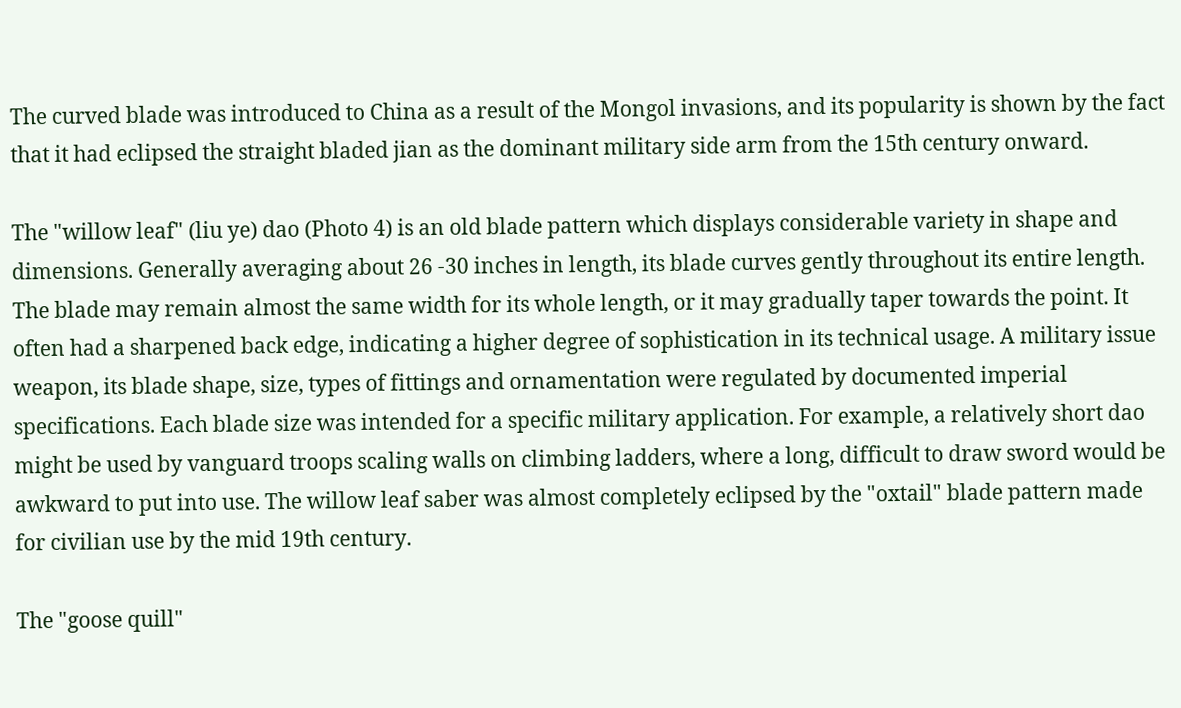The curved blade was introduced to China as a result of the Mongol invasions, and its popularity is shown by the fact that it had eclipsed the straight bladed jian as the dominant military side arm from the 15th century onward.

The "willow leaf" (liu ye) dao (Photo 4) is an old blade pattern which displays considerable variety in shape and dimensions. Generally averaging about 26 -30 inches in length, its blade curves gently throughout its entire length. The blade may remain almost the same width for its whole length, or it may gradually taper towards the point. It often had a sharpened back edge, indicating a higher degree of sophistication in its technical usage. A military issue weapon, its blade shape, size, types of fittings and ornamentation were regulated by documented imperial specifications. Each blade size was intended for a specific military application. For example, a relatively short dao might be used by vanguard troops scaling walls on climbing ladders, where a long, difficult to draw sword would be awkward to put into use. The willow leaf saber was almost completely eclipsed by the "oxtail" blade pattern made for civilian use by the mid 19th century.

The "goose quill"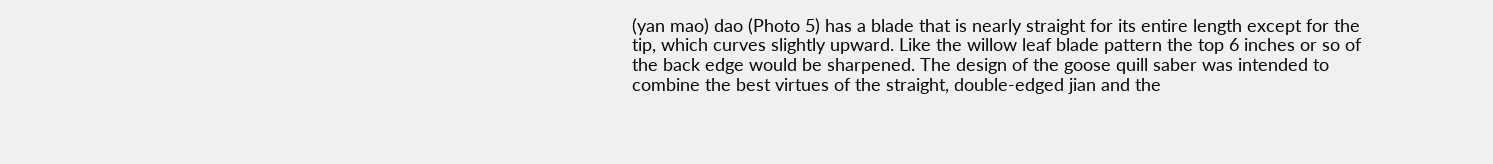(yan mao) dao (Photo 5) has a blade that is nearly straight for its entire length except for the tip, which curves slightly upward. Like the willow leaf blade pattern the top 6 inches or so of the back edge would be sharpened. The design of the goose quill saber was intended to combine the best virtues of the straight, double-edged jian and the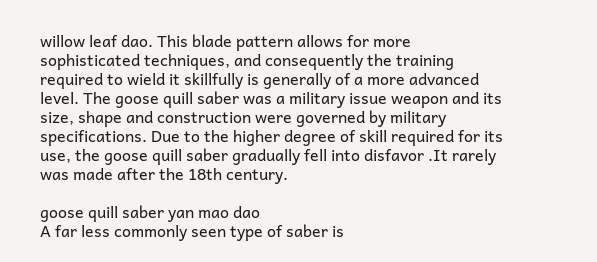willow leaf dao. This blade pattern allows for more sophisticated techniques, and consequently the training required to wield it skillfully is generally of a more advanced level. The goose quill saber was a military issue weapon and its size, shape and construction were governed by military specifications. Due to the higher degree of skill required for its use, the goose quill saber gradually fell into disfavor .It rarely was made after the 18th century.

goose quill saber yan mao dao
A far less commonly seen type of saber is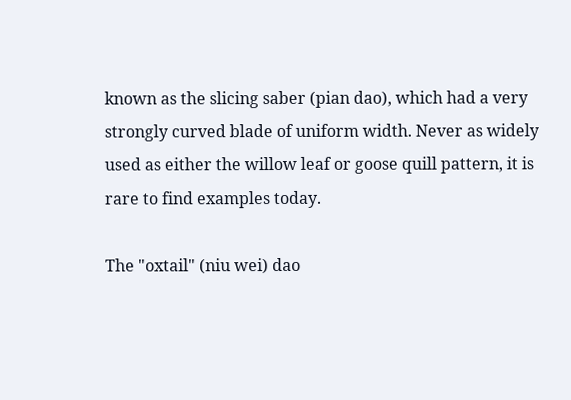known as the slicing saber (pian dao), which had a very strongly curved blade of uniform width. Never as widely used as either the willow leaf or goose quill pattern, it is rare to find examples today.

The "oxtail" (niu wei) dao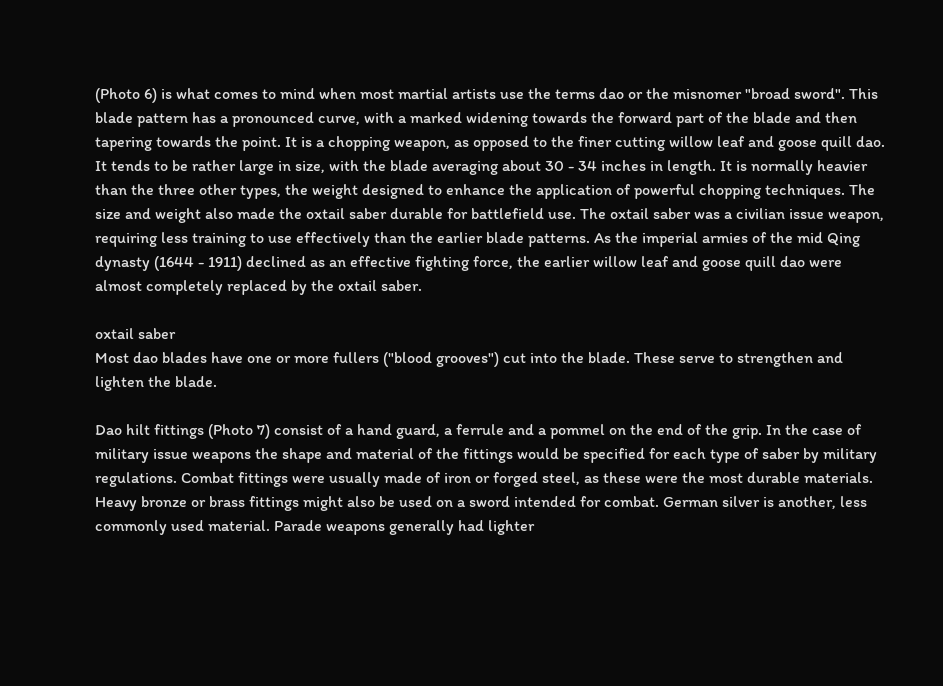(Photo 6) is what comes to mind when most martial artists use the terms dao or the misnomer "broad sword". This blade pattern has a pronounced curve, with a marked widening towards the forward part of the blade and then tapering towards the point. It is a chopping weapon, as opposed to the finer cutting willow leaf and goose quill dao. It tends to be rather large in size, with the blade averaging about 30 - 34 inches in length. It is normally heavier than the three other types, the weight designed to enhance the application of powerful chopping techniques. The size and weight also made the oxtail saber durable for battlefield use. The oxtail saber was a civilian issue weapon, requiring less training to use effectively than the earlier blade patterns. As the imperial armies of the mid Qing dynasty (1644 - 1911) declined as an effective fighting force, the earlier willow leaf and goose quill dao were almost completely replaced by the oxtail saber.

oxtail saber
Most dao blades have one or more fullers ("blood grooves") cut into the blade. These serve to strengthen and lighten the blade.

Dao hilt fittings (Photo 7) consist of a hand guard, a ferrule and a pommel on the end of the grip. In the case of military issue weapons the shape and material of the fittings would be specified for each type of saber by military regulations. Combat fittings were usually made of iron or forged steel, as these were the most durable materials. Heavy bronze or brass fittings might also be used on a sword intended for combat. German silver is another, less commonly used material. Parade weapons generally had lighter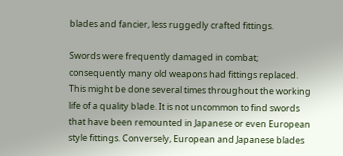blades and fancier, less ruggedly crafted fittings.

Swords were frequently damaged in combat; consequently many old weapons had fittings replaced. This might be done several times throughout the working life of a quality blade. It is not uncommon to find swords that have been remounted in Japanese or even European style fittings. Conversely, European and Japanese blades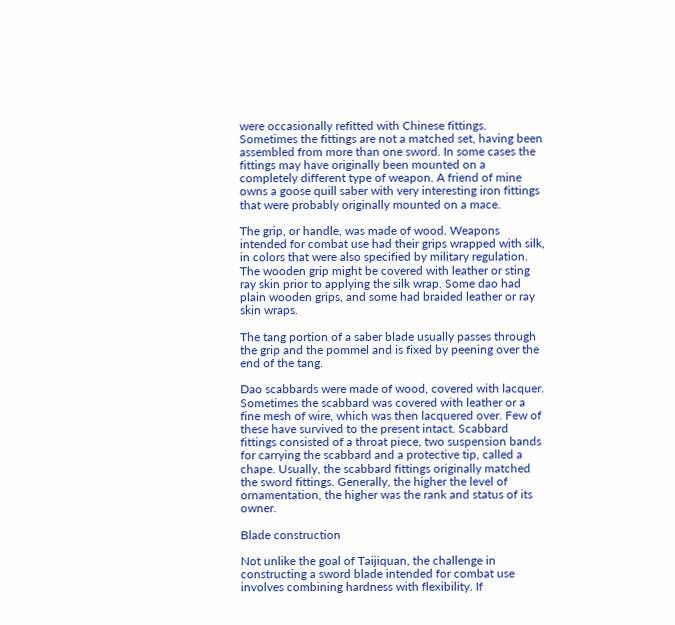were occasionally refitted with Chinese fittings. Sometimes the fittings are not a matched set, having been assembled from more than one sword. In some cases the fittings may have originally been mounted on a completely different type of weapon. A friend of mine owns a goose quill saber with very interesting iron fittings that were probably originally mounted on a mace.

The grip, or handle, was made of wood. Weapons intended for combat use had their grips wrapped with silk, in colors that were also specified by military regulation. The wooden grip might be covered with leather or sting ray skin prior to applying the silk wrap. Some dao had plain wooden grips, and some had braided leather or ray skin wraps.

The tang portion of a saber blade usually passes through the grip and the pommel and is fixed by peening over the end of the tang.

Dao scabbards were made of wood, covered with lacquer. Sometimes the scabbard was covered with leather or a fine mesh of wire, which was then lacquered over. Few of these have survived to the present intact. Scabbard fittings consisted of a throat piece, two suspension bands for carrying the scabbard and a protective tip, called a chape. Usually, the scabbard fittings originally matched the sword fittings. Generally, the higher the level of ornamentation, the higher was the rank and status of its owner.

Blade construction

Not unlike the goal of Taijiquan, the challenge in constructing a sword blade intended for combat use involves combining hardness with flexibility. If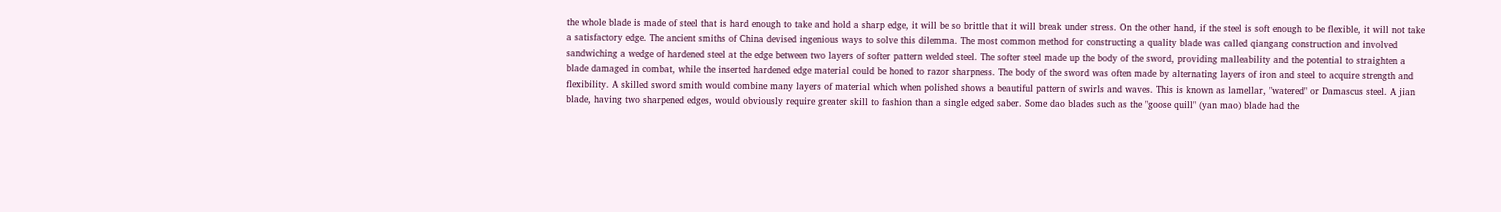the whole blade is made of steel that is hard enough to take and hold a sharp edge, it will be so brittle that it will break under stress. On the other hand, if the steel is soft enough to be flexible, it will not take a satisfactory edge. The ancient smiths of China devised ingenious ways to solve this dilemma. The most common method for constructing a quality blade was called qiangang construction and involved sandwiching a wedge of hardened steel at the edge between two layers of softer pattern welded steel. The softer steel made up the body of the sword, providing malleability and the potential to straighten a blade damaged in combat, while the inserted hardened edge material could be honed to razor sharpness. The body of the sword was often made by alternating layers of iron and steel to acquire strength and flexibility. A skilled sword smith would combine many layers of material which when polished shows a beautiful pattern of swirls and waves. This is known as lamellar, "watered" or Damascus steel. A jian blade, having two sharpened edges, would obviously require greater skill to fashion than a single edged saber. Some dao blades such as the "goose quill" (yan mao) blade had the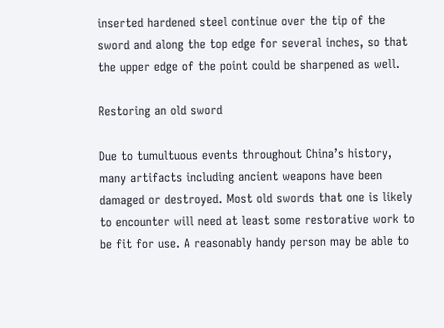inserted hardened steel continue over the tip of the sword and along the top edge for several inches, so that the upper edge of the point could be sharpened as well.

Restoring an old sword

Due to tumultuous events throughout China’s history, many artifacts including ancient weapons have been damaged or destroyed. Most old swords that one is likely to encounter will need at least some restorative work to be fit for use. A reasonably handy person may be able to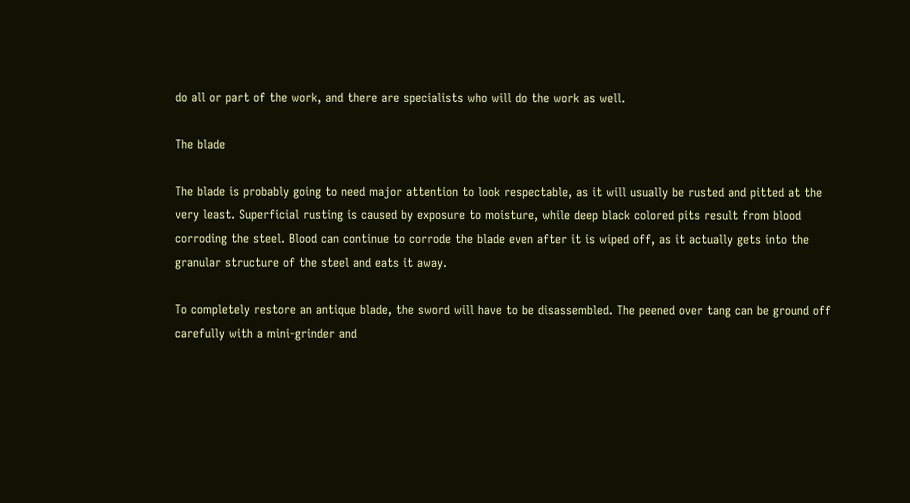do all or part of the work, and there are specialists who will do the work as well.

The blade

The blade is probably going to need major attention to look respectable, as it will usually be rusted and pitted at the very least. Superficial rusting is caused by exposure to moisture, while deep black colored pits result from blood corroding the steel. Blood can continue to corrode the blade even after it is wiped off, as it actually gets into the granular structure of the steel and eats it away.

To completely restore an antique blade, the sword will have to be disassembled. The peened over tang can be ground off carefully with a mini-grinder and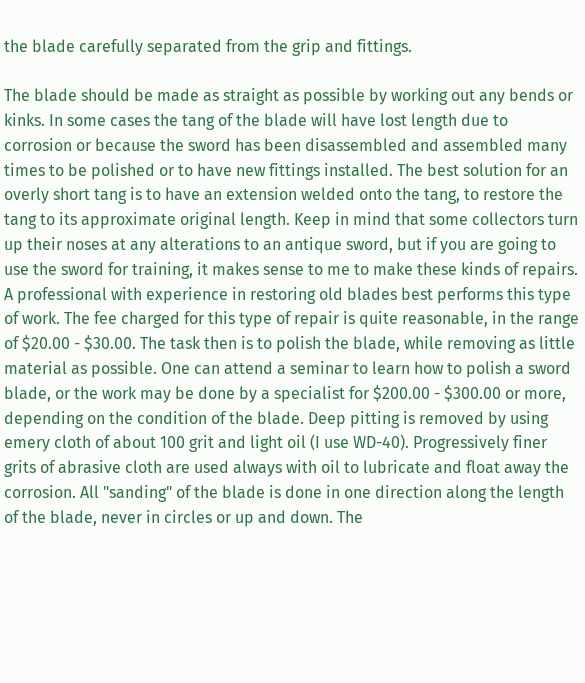the blade carefully separated from the grip and fittings.

The blade should be made as straight as possible by working out any bends or kinks. In some cases the tang of the blade will have lost length due to corrosion or because the sword has been disassembled and assembled many times to be polished or to have new fittings installed. The best solution for an overly short tang is to have an extension welded onto the tang, to restore the tang to its approximate original length. Keep in mind that some collectors turn up their noses at any alterations to an antique sword, but if you are going to use the sword for training, it makes sense to me to make these kinds of repairs. A professional with experience in restoring old blades best performs this type of work. The fee charged for this type of repair is quite reasonable, in the range of $20.00 - $30.00. The task then is to polish the blade, while removing as little material as possible. One can attend a seminar to learn how to polish a sword blade, or the work may be done by a specialist for $200.00 - $300.00 or more, depending on the condition of the blade. Deep pitting is removed by using emery cloth of about 100 grit and light oil (I use WD-40). Progressively finer grits of abrasive cloth are used always with oil to lubricate and float away the corrosion. All "sanding" of the blade is done in one direction along the length of the blade, never in circles or up and down. The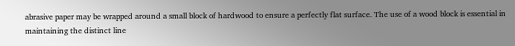abrasive paper may be wrapped around a small block of hardwood to ensure a perfectly flat surface. The use of a wood block is essential in maintaining the distinct line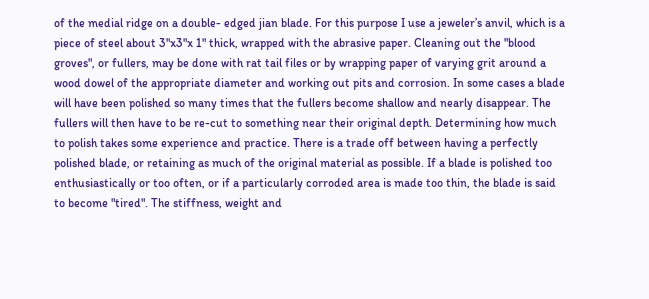of the medial ridge on a double- edged jian blade. For this purpose I use a jeweler’s anvil, which is a piece of steel about 3"x3"x 1" thick, wrapped with the abrasive paper. Cleaning out the "blood groves", or fullers, may be done with rat tail files or by wrapping paper of varying grit around a wood dowel of the appropriate diameter and working out pits and corrosion. In some cases a blade will have been polished so many times that the fullers become shallow and nearly disappear. The fullers will then have to be re-cut to something near their original depth. Determining how much to polish takes some experience and practice. There is a trade off between having a perfectly polished blade, or retaining as much of the original material as possible. If a blade is polished too enthusiastically or too often, or if a particularly corroded area is made too thin, the blade is said to become "tired". The stiffness, weight and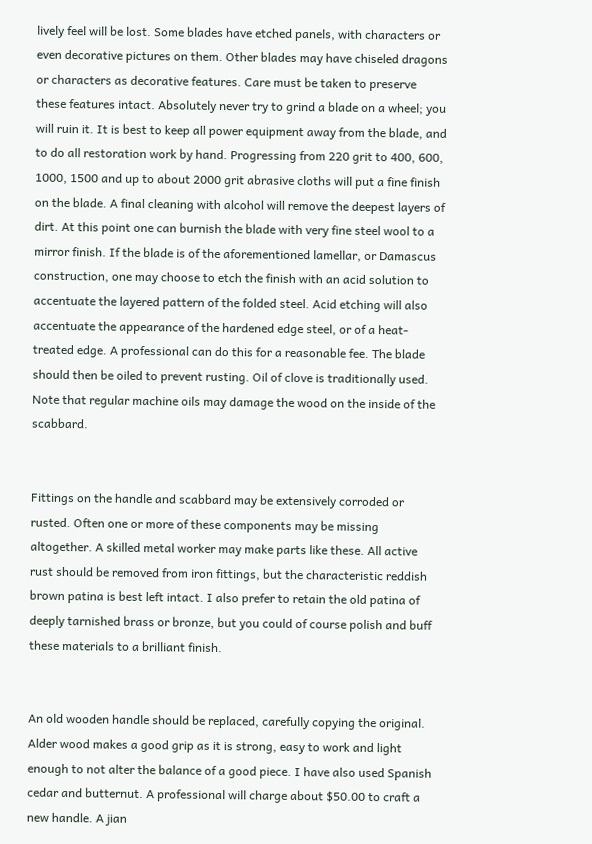lively feel will be lost. Some blades have etched panels, with characters or even decorative pictures on them. Other blades may have chiseled dragons or characters as decorative features. Care must be taken to preserve these features intact. Absolutely never try to grind a blade on a wheel; you will ruin it. It is best to keep all power equipment away from the blade, and to do all restoration work by hand. Progressing from 220 grit to 400, 600, 1000, 1500 and up to about 2000 grit abrasive cloths will put a fine finish on the blade. A final cleaning with alcohol will remove the deepest layers of dirt. At this point one can burnish the blade with very fine steel wool to a mirror finish. If the blade is of the aforementioned lamellar, or Damascus construction, one may choose to etch the finish with an acid solution to accentuate the layered pattern of the folded steel. Acid etching will also accentuate the appearance of the hardened edge steel, or of a heat- treated edge. A professional can do this for a reasonable fee. The blade should then be oiled to prevent rusting. Oil of clove is traditionally used. Note that regular machine oils may damage the wood on the inside of the scabbard.


Fittings on the handle and scabbard may be extensively corroded or rusted. Often one or more of these components may be missing altogether. A skilled metal worker may make parts like these. All active rust should be removed from iron fittings, but the characteristic reddish brown patina is best left intact. I also prefer to retain the old patina of deeply tarnished brass or bronze, but you could of course polish and buff these materials to a brilliant finish.


An old wooden handle should be replaced, carefully copying the original. Alder wood makes a good grip as it is strong, easy to work and light enough to not alter the balance of a good piece. I have also used Spanish cedar and butternut. A professional will charge about $50.00 to craft a new handle. A jian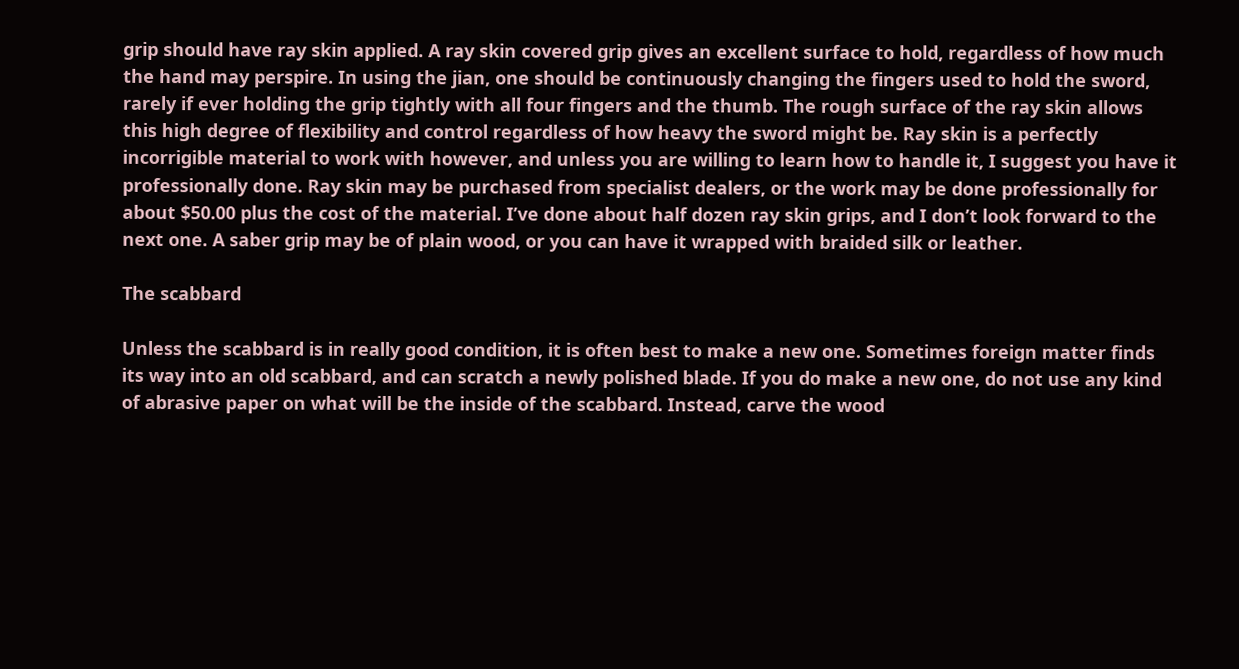grip should have ray skin applied. A ray skin covered grip gives an excellent surface to hold, regardless of how much the hand may perspire. In using the jian, one should be continuously changing the fingers used to hold the sword, rarely if ever holding the grip tightly with all four fingers and the thumb. The rough surface of the ray skin allows this high degree of flexibility and control regardless of how heavy the sword might be. Ray skin is a perfectly incorrigible material to work with however, and unless you are willing to learn how to handle it, I suggest you have it professionally done. Ray skin may be purchased from specialist dealers, or the work may be done professionally for about $50.00 plus the cost of the material. I’ve done about half dozen ray skin grips, and I don’t look forward to the next one. A saber grip may be of plain wood, or you can have it wrapped with braided silk or leather.

The scabbard

Unless the scabbard is in really good condition, it is often best to make a new one. Sometimes foreign matter finds its way into an old scabbard, and can scratch a newly polished blade. If you do make a new one, do not use any kind of abrasive paper on what will be the inside of the scabbard. Instead, carve the wood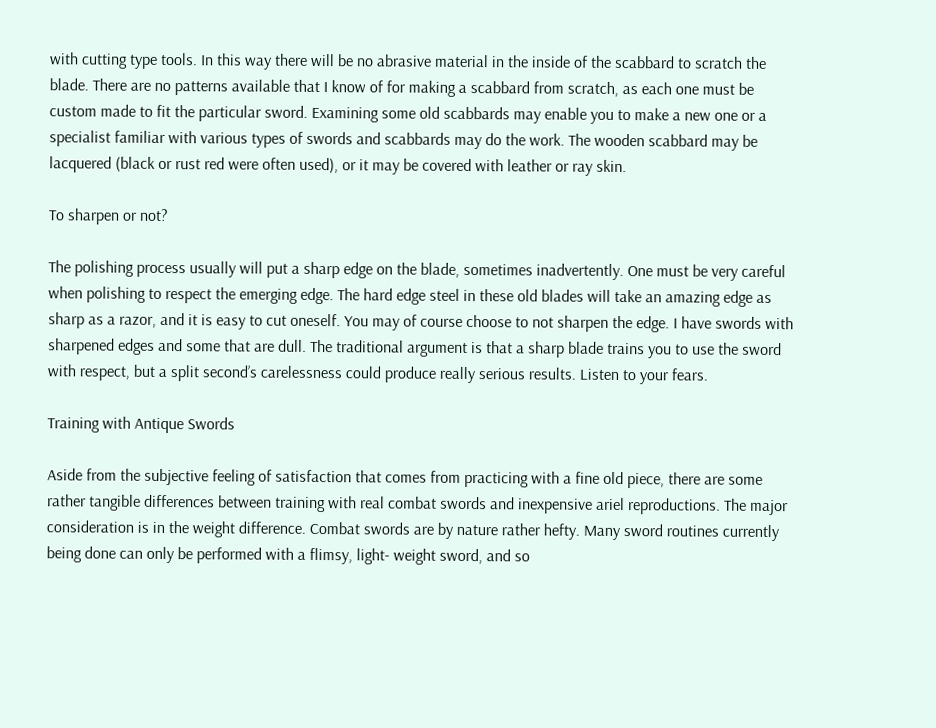with cutting type tools. In this way there will be no abrasive material in the inside of the scabbard to scratch the blade. There are no patterns available that I know of for making a scabbard from scratch, as each one must be custom made to fit the particular sword. Examining some old scabbards may enable you to make a new one or a specialist familiar with various types of swords and scabbards may do the work. The wooden scabbard may be lacquered (black or rust red were often used), or it may be covered with leather or ray skin.

To sharpen or not?

The polishing process usually will put a sharp edge on the blade, sometimes inadvertently. One must be very careful when polishing to respect the emerging edge. The hard edge steel in these old blades will take an amazing edge as sharp as a razor, and it is easy to cut oneself. You may of course choose to not sharpen the edge. I have swords with sharpened edges and some that are dull. The traditional argument is that a sharp blade trains you to use the sword with respect, but a split second’s carelessness could produce really serious results. Listen to your fears.

Training with Antique Swords

Aside from the subjective feeling of satisfaction that comes from practicing with a fine old piece, there are some rather tangible differences between training with real combat swords and inexpensive ariel reproductions. The major consideration is in the weight difference. Combat swords are by nature rather hefty. Many sword routines currently being done can only be performed with a flimsy, light- weight sword, and so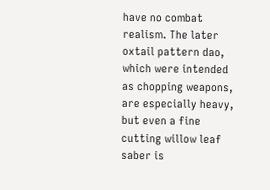have no combat realism. The later oxtail pattern dao, which were intended as chopping weapons, are especially heavy, but even a fine cutting willow leaf saber is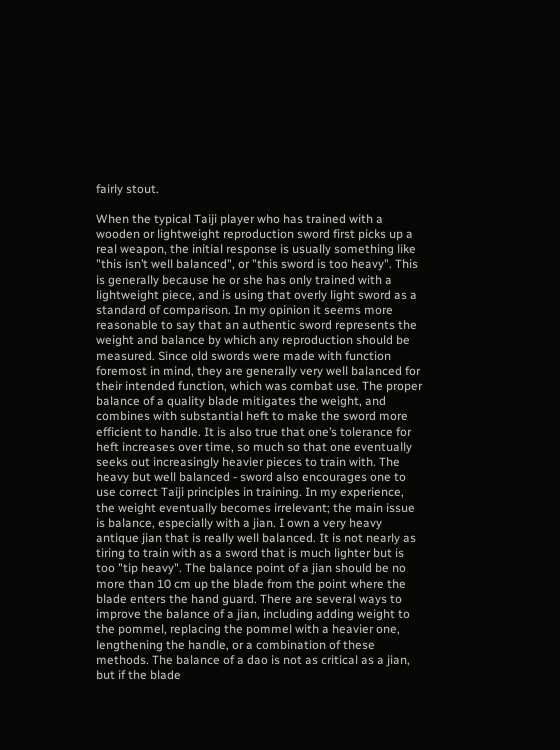fairly stout.

When the typical Taiji player who has trained with a wooden or lightweight reproduction sword first picks up a real weapon, the initial response is usually something like "this isn’t well balanced", or "this sword is too heavy". This is generally because he or she has only trained with a lightweight piece, and is using that overly light sword as a standard of comparison. In my opinion it seems more reasonable to say that an authentic sword represents the weight and balance by which any reproduction should be measured. Since old swords were made with function foremost in mind, they are generally very well balanced for their intended function, which was combat use. The proper balance of a quality blade mitigates the weight, and combines with substantial heft to make the sword more efficient to handle. It is also true that one’s tolerance for heft increases over time, so much so that one eventually seeks out increasingly heavier pieces to train with. The heavy but well balanced - sword also encourages one to use correct Taiji principles in training. In my experience, the weight eventually becomes irrelevant; the main issue is balance, especially with a jian. I own a very heavy antique jian that is really well balanced. It is not nearly as tiring to train with as a sword that is much lighter but is too "tip heavy". The balance point of a jian should be no more than 10 cm up the blade from the point where the blade enters the hand guard. There are several ways to improve the balance of a jian, including adding weight to the pommel, replacing the pommel with a heavier one, lengthening the handle, or a combination of these methods. The balance of a dao is not as critical as a jian, but if the blade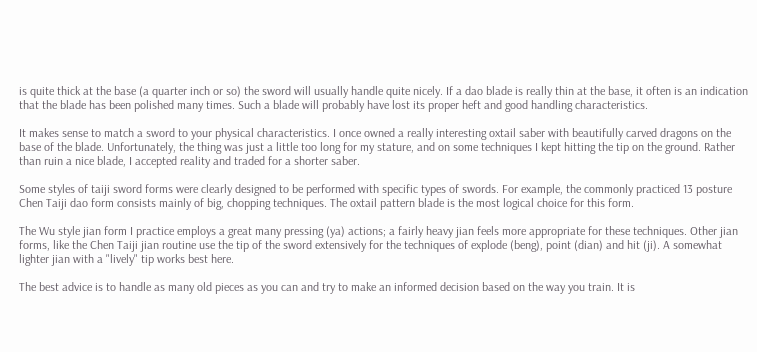is quite thick at the base (a quarter inch or so) the sword will usually handle quite nicely. If a dao blade is really thin at the base, it often is an indication that the blade has been polished many times. Such a blade will probably have lost its proper heft and good handling characteristics.

It makes sense to match a sword to your physical characteristics. I once owned a really interesting oxtail saber with beautifully carved dragons on the base of the blade. Unfortunately, the thing was just a little too long for my stature, and on some techniques I kept hitting the tip on the ground. Rather than ruin a nice blade, I accepted reality and traded for a shorter saber.

Some styles of taiji sword forms were clearly designed to be performed with specific types of swords. For example, the commonly practiced 13 posture Chen Taiji dao form consists mainly of big, chopping techniques. The oxtail pattern blade is the most logical choice for this form.

The Wu style jian form I practice employs a great many pressing (ya) actions; a fairly heavy jian feels more appropriate for these techniques. Other jian forms, like the Chen Taiji jian routine use the tip of the sword extensively for the techniques of explode (beng), point (dian) and hit (ji). A somewhat lighter jian with a "lively" tip works best here.

The best advice is to handle as many old pieces as you can and try to make an informed decision based on the way you train. It is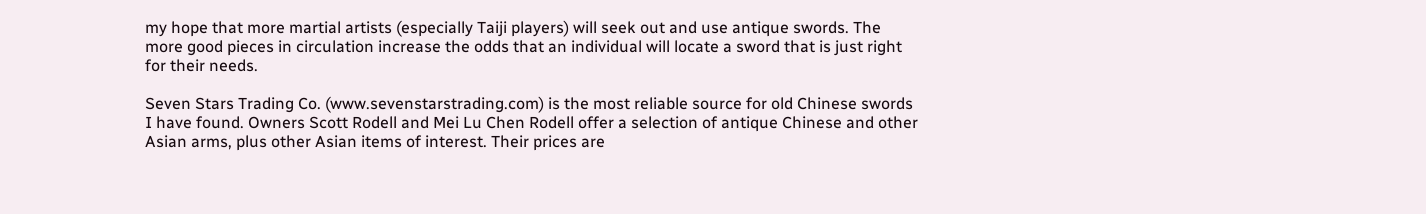my hope that more martial artists (especially Taiji players) will seek out and use antique swords. The more good pieces in circulation increase the odds that an individual will locate a sword that is just right for their needs.

Seven Stars Trading Co. (www.sevenstarstrading.com) is the most reliable source for old Chinese swords I have found. Owners Scott Rodell and Mei Lu Chen Rodell offer a selection of antique Chinese and other Asian arms, plus other Asian items of interest. Their prices are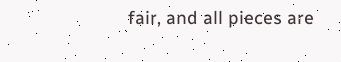fair, and all pieces are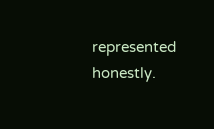represented honestly.